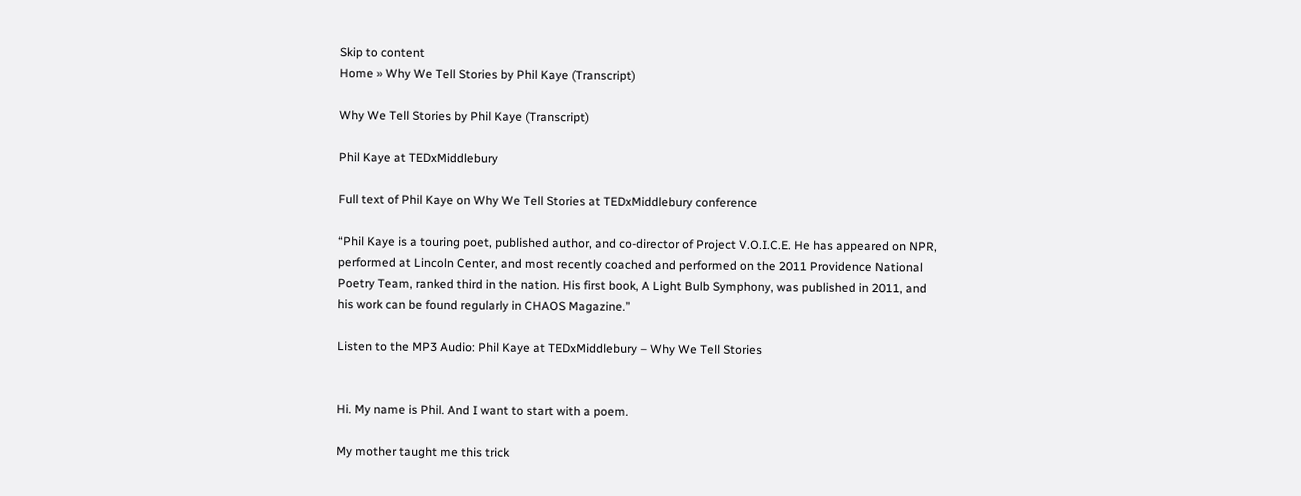Skip to content
Home » Why We Tell Stories by Phil Kaye (Transcript)

Why We Tell Stories by Phil Kaye (Transcript)

Phil Kaye at TEDxMiddlebury

Full text of Phil Kaye on Why We Tell Stories at TEDxMiddlebury conference

“Phil Kaye is a touring poet, published author, and co-director of Project V.O.I.C.E. He has appeared on NPR, performed at Lincoln Center, and most recently coached and performed on the 2011 Providence National Poetry Team, ranked third in the nation. His first book, A Light Bulb Symphony, was published in 2011, and his work can be found regularly in CHAOS Magazine.”

Listen to the MP3 Audio: Phil Kaye at TEDxMiddlebury – Why We Tell Stories


Hi. My name is Phil. And I want to start with a poem.

My mother taught me this trick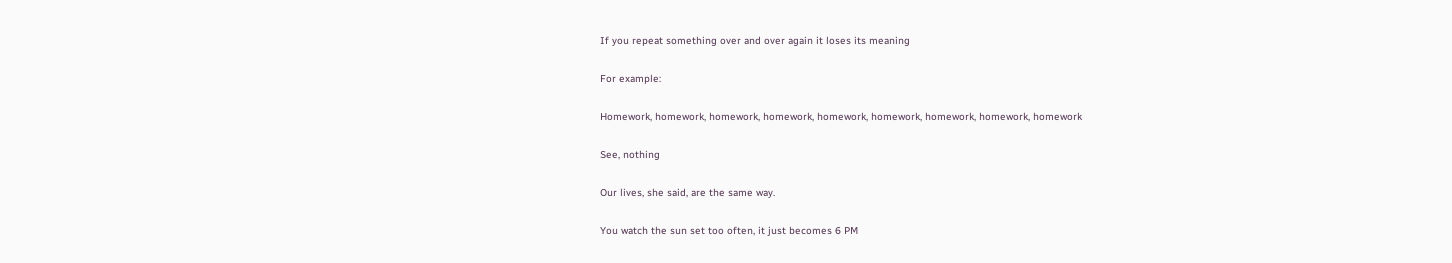If you repeat something over and over again it loses its meaning

For example:

Homework, homework, homework, homework, homework, homework, homework, homework, homework

See, nothing

Our lives, she said, are the same way.

You watch the sun set too often, it just becomes 6 PM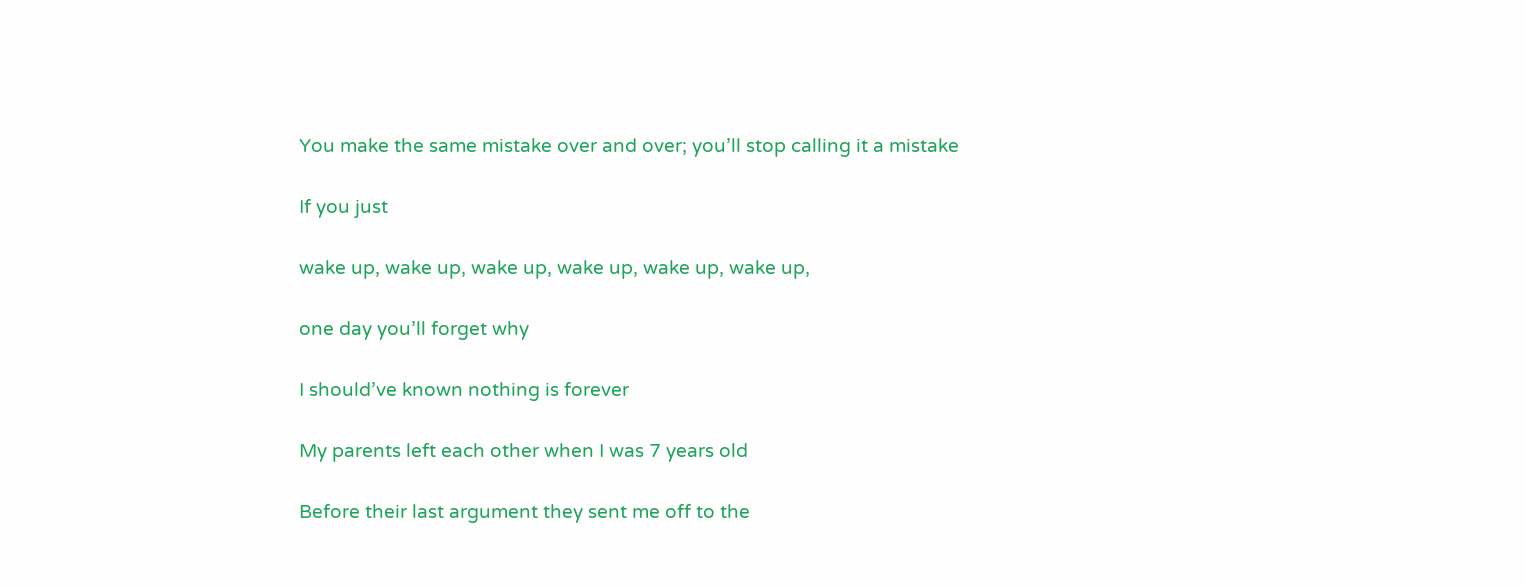You make the same mistake over and over; you’ll stop calling it a mistake

If you just

wake up, wake up, wake up, wake up, wake up, wake up,

one day you’ll forget why

I should’ve known nothing is forever

My parents left each other when I was 7 years old

Before their last argument they sent me off to the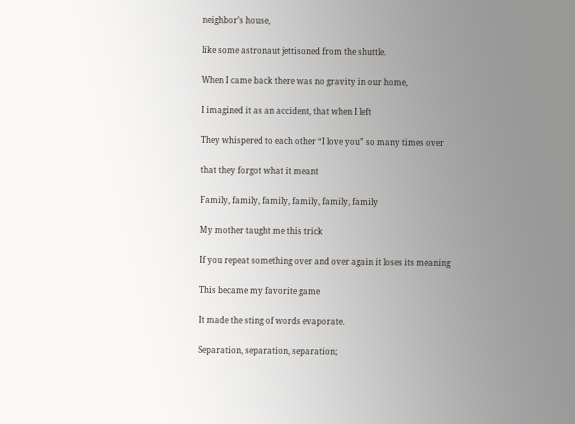neighbor’s house,

like some astronaut jettisoned from the shuttle.

When I came back there was no gravity in our home,

I imagined it as an accident, that when I left

They whispered to each other “I love you” so many times over

that they forgot what it meant

Family, family, family, family, family, family

My mother taught me this trick

If you repeat something over and over again it loses its meaning

This became my favorite game

It made the sting of words evaporate.

Separation, separation, separation;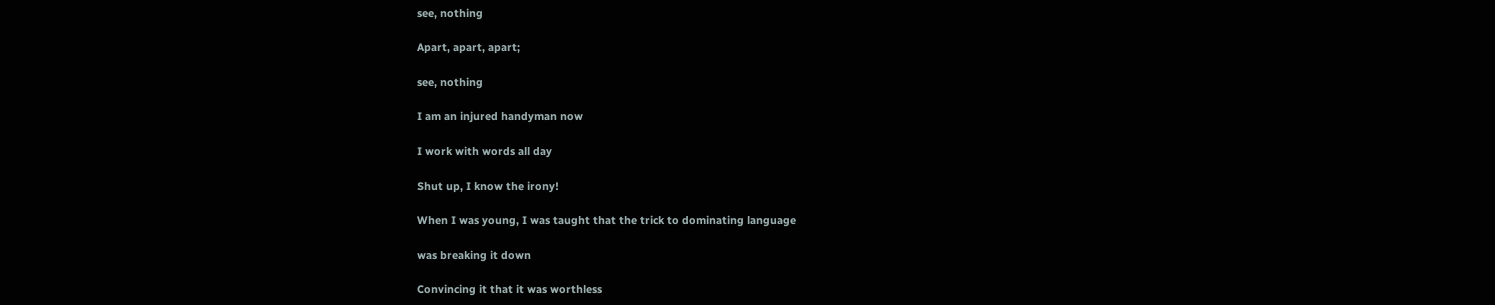see, nothing

Apart, apart, apart;

see, nothing

I am an injured handyman now

I work with words all day

Shut up, I know the irony!

When I was young, I was taught that the trick to dominating language

was breaking it down

Convincing it that it was worthless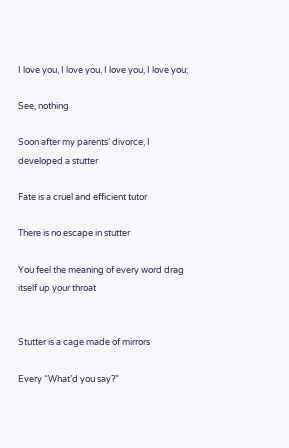I love you, I love you, I love you, I love you;

See, nothing

Soon after my parents’ divorce, I developed a stutter

Fate is a cruel and efficient tutor

There is no escape in stutter

You feel the meaning of every word drag itself up your throat


Stutter is a cage made of mirrors

Every “What’d you say?”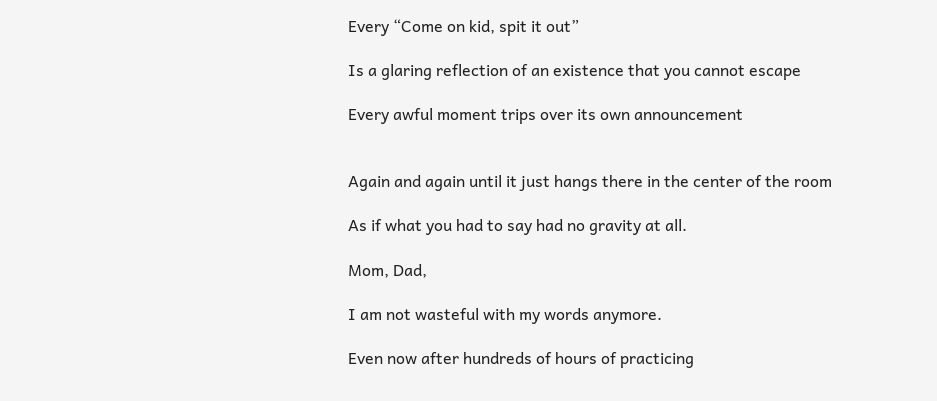Every “Come on kid, spit it out”

Is a glaring reflection of an existence that you cannot escape

Every awful moment trips over its own announcement


Again and again until it just hangs there in the center of the room

As if what you had to say had no gravity at all.

Mom, Dad,

I am not wasteful with my words anymore.

Even now after hundreds of hours of practicing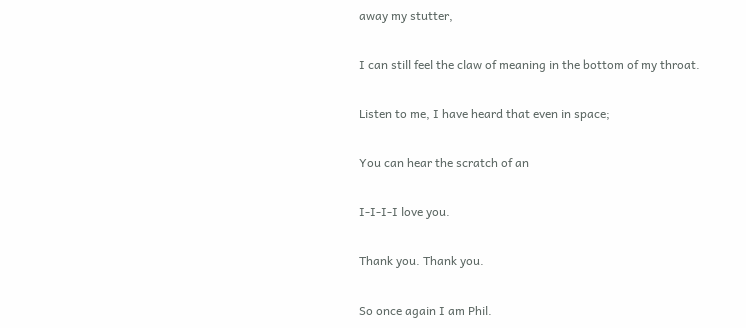away my stutter,

I can still feel the claw of meaning in the bottom of my throat.

Listen to me, I have heard that even in space;

You can hear the scratch of an

I-I-I-I love you.

Thank you. Thank you.

So once again I am Phil.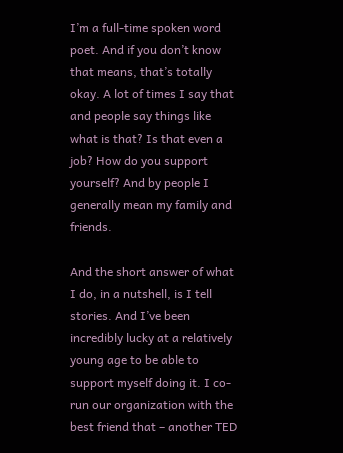I’m a full-time spoken word poet. And if you don’t know that means, that’s totally okay. A lot of times I say that and people say things like what is that? Is that even a job? How do you support yourself? And by people I generally mean my family and friends.

And the short answer of what I do, in a nutshell, is I tell stories. And I’ve been incredibly lucky at a relatively young age to be able to support myself doing it. I co-run our organization with the best friend that – another TED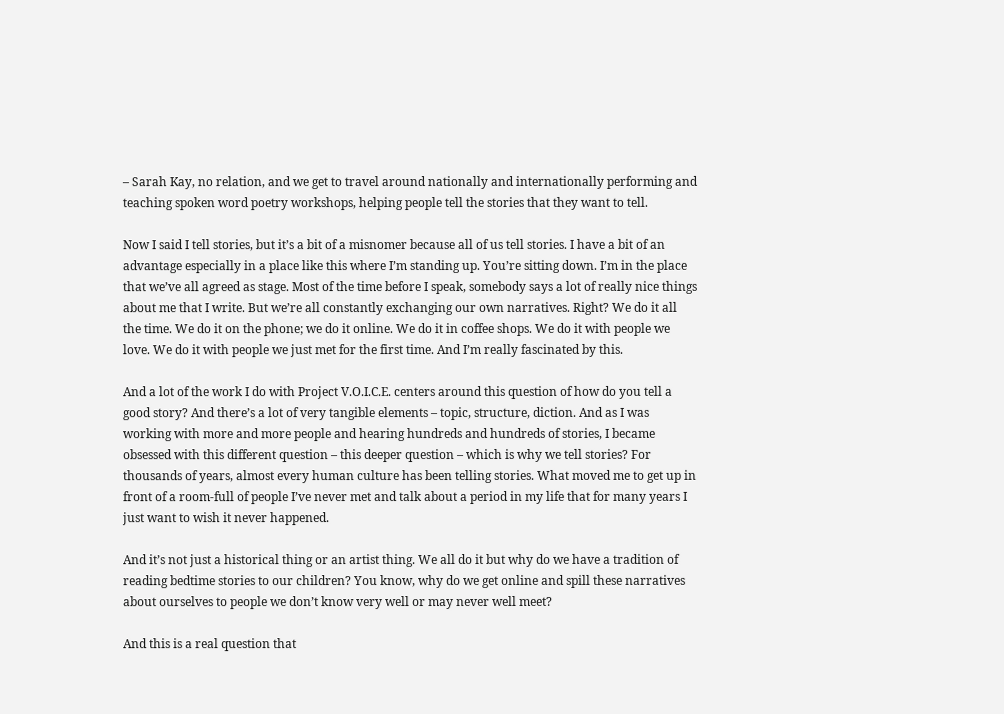– Sarah Kay, no relation, and we get to travel around nationally and internationally performing and teaching spoken word poetry workshops, helping people tell the stories that they want to tell.

Now I said I tell stories, but it’s a bit of a misnomer because all of us tell stories. I have a bit of an advantage especially in a place like this where I’m standing up. You’re sitting down. I’m in the place that we’ve all agreed as stage. Most of the time before I speak, somebody says a lot of really nice things about me that I write. But we’re all constantly exchanging our own narratives. Right? We do it all the time. We do it on the phone; we do it online. We do it in coffee shops. We do it with people we love. We do it with people we just met for the first time. And I’m really fascinated by this.

And a lot of the work I do with Project V.O.I.C.E. centers around this question of how do you tell a good story? And there’s a lot of very tangible elements – topic, structure, diction. And as I was working with more and more people and hearing hundreds and hundreds of stories, I became obsessed with this different question – this deeper question – which is why we tell stories? For thousands of years, almost every human culture has been telling stories. What moved me to get up in front of a room-full of people I’ve never met and talk about a period in my life that for many years I just want to wish it never happened.

And it’s not just a historical thing or an artist thing. We all do it but why do we have a tradition of reading bedtime stories to our children? You know, why do we get online and spill these narratives about ourselves to people we don’t know very well or may never well meet?

And this is a real question that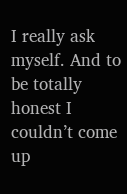I really ask myself. And to be totally honest I couldn’t come up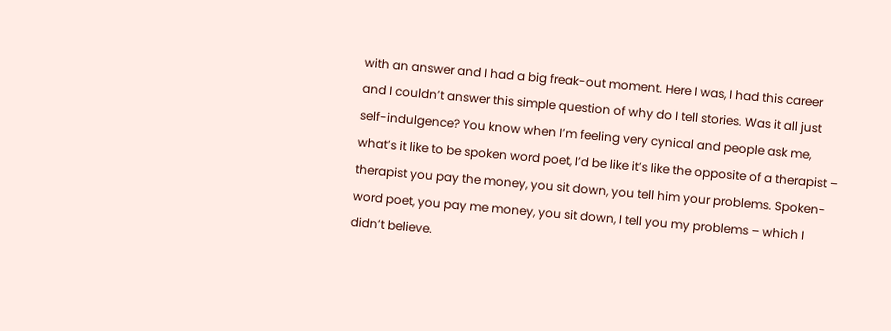with an answer and I had a big freak-out moment. Here I was, I had this career and I couldn’t answer this simple question of why do I tell stories. Was it all just self-indulgence? You know when I’m feeling very cynical and people ask me, what’s it like to be spoken word poet, I’d be like it’s like the opposite of a therapist – therapist you pay the money, you sit down, you tell him your problems. Spoken-word poet, you pay me money, you sit down, I tell you my problems – which I didn’t believe.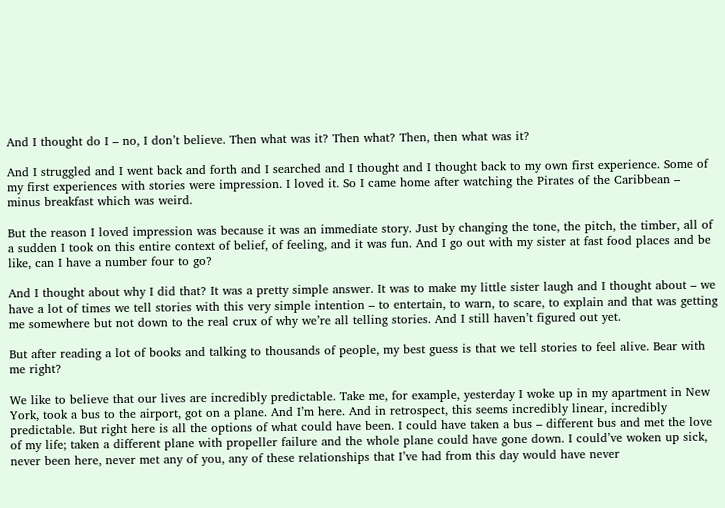And I thought do I – no, I don’t believe. Then what was it? Then what? Then, then what was it?

And I struggled and I went back and forth and I searched and I thought and I thought back to my own first experience. Some of my first experiences with stories were impression. I loved it. So I came home after watching the Pirates of the Caribbean – minus breakfast which was weird.

But the reason I loved impression was because it was an immediate story. Just by changing the tone, the pitch, the timber, all of a sudden I took on this entire context of belief, of feeling, and it was fun. And I go out with my sister at fast food places and be like, can I have a number four to go?

And I thought about why I did that? It was a pretty simple answer. It was to make my little sister laugh and I thought about – we have a lot of times we tell stories with this very simple intention – to entertain, to warn, to scare, to explain and that was getting me somewhere but not down to the real crux of why we’re all telling stories. And I still haven’t figured out yet.

But after reading a lot of books and talking to thousands of people, my best guess is that we tell stories to feel alive. Bear with me right?

We like to believe that our lives are incredibly predictable. Take me, for example, yesterday I woke up in my apartment in New York, took a bus to the airport, got on a plane. And I’m here. And in retrospect, this seems incredibly linear, incredibly predictable. But right here is all the options of what could have been. I could have taken a bus – different bus and met the love of my life; taken a different plane with propeller failure and the whole plane could have gone down. I could’ve woken up sick, never been here, never met any of you, any of these relationships that I’ve had from this day would have never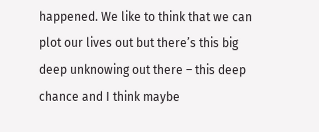happened. We like to think that we can plot our lives out but there’s this big deep unknowing out there – this deep chance and I think maybe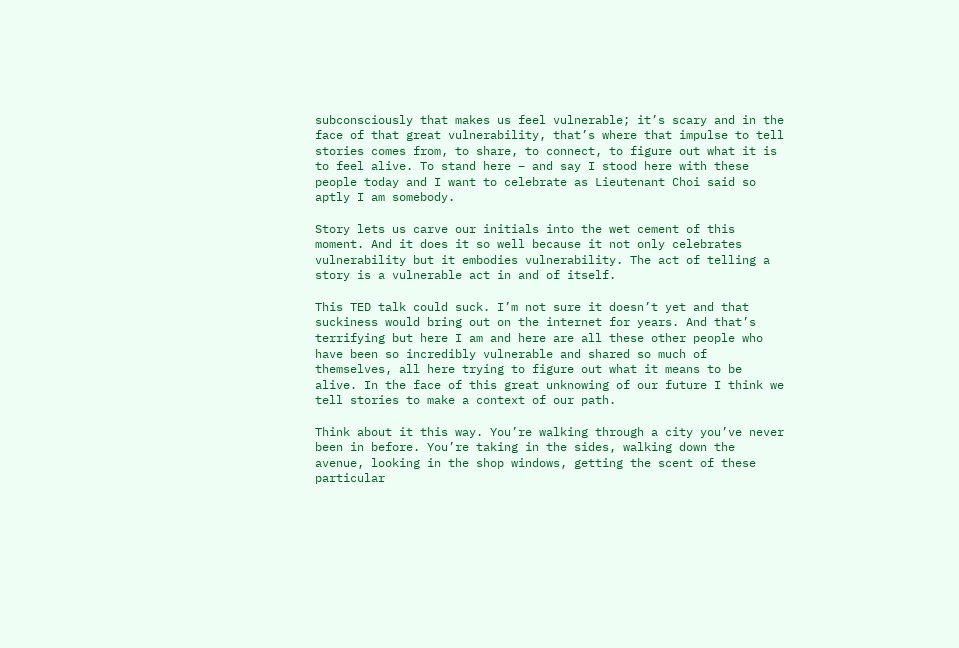subconsciously that makes us feel vulnerable; it’s scary and in the face of that great vulnerability, that’s where that impulse to tell stories comes from, to share, to connect, to figure out what it is to feel alive. To stand here – and say I stood here with these people today and I want to celebrate as Lieutenant Choi said so aptly I am somebody.

Story lets us carve our initials into the wet cement of this moment. And it does it so well because it not only celebrates vulnerability but it embodies vulnerability. The act of telling a story is a vulnerable act in and of itself.

This TED talk could suck. I’m not sure it doesn’t yet and that suckiness would bring out on the internet for years. And that’s terrifying but here I am and here are all these other people who have been so incredibly vulnerable and shared so much of themselves, all here trying to figure out what it means to be alive. In the face of this great unknowing of our future I think we tell stories to make a context of our path.

Think about it this way. You’re walking through a city you’ve never been in before. You’re taking in the sides, walking down the avenue, looking in the shop windows, getting the scent of these particular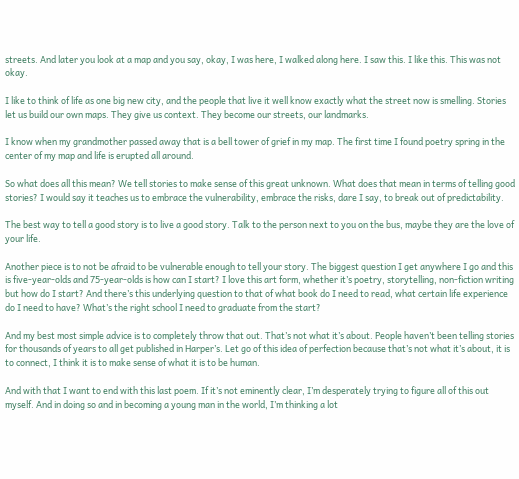streets. And later you look at a map and you say, okay, I was here, I walked along here. I saw this. I like this. This was not okay.

I like to think of life as one big new city, and the people that live it well know exactly what the street now is smelling. Stories let us build our own maps. They give us context. They become our streets, our landmarks.

I know when my grandmother passed away that is a bell tower of grief in my map. The first time I found poetry spring in the center of my map and life is erupted all around.

So what does all this mean? We tell stories to make sense of this great unknown. What does that mean in terms of telling good stories? I would say it teaches us to embrace the vulnerability, embrace the risks, dare I say, to break out of predictability.

The best way to tell a good story is to live a good story. Talk to the person next to you on the bus, maybe they are the love of your life.

Another piece is to not be afraid to be vulnerable enough to tell your story. The biggest question I get anywhere I go and this is five-year-olds and 75-year-olds is how can I start? I love this art form, whether it’s poetry, storytelling, non-fiction writing but how do I start? And there’s this underlying question to that of what book do I need to read, what certain life experience do I need to have? What’s the right school I need to graduate from the start?

And my best most simple advice is to completely throw that out. That’s not what it’s about. People haven’t been telling stories for thousands of years to all get published in Harper’s. Let go of this idea of perfection because that’s not what it’s about, it is to connect, I think it is to make sense of what it is to be human.

And with that I want to end with this last poem. If it’s not eminently clear, I’m desperately trying to figure all of this out myself. And in doing so and in becoming a young man in the world, I’m thinking a lot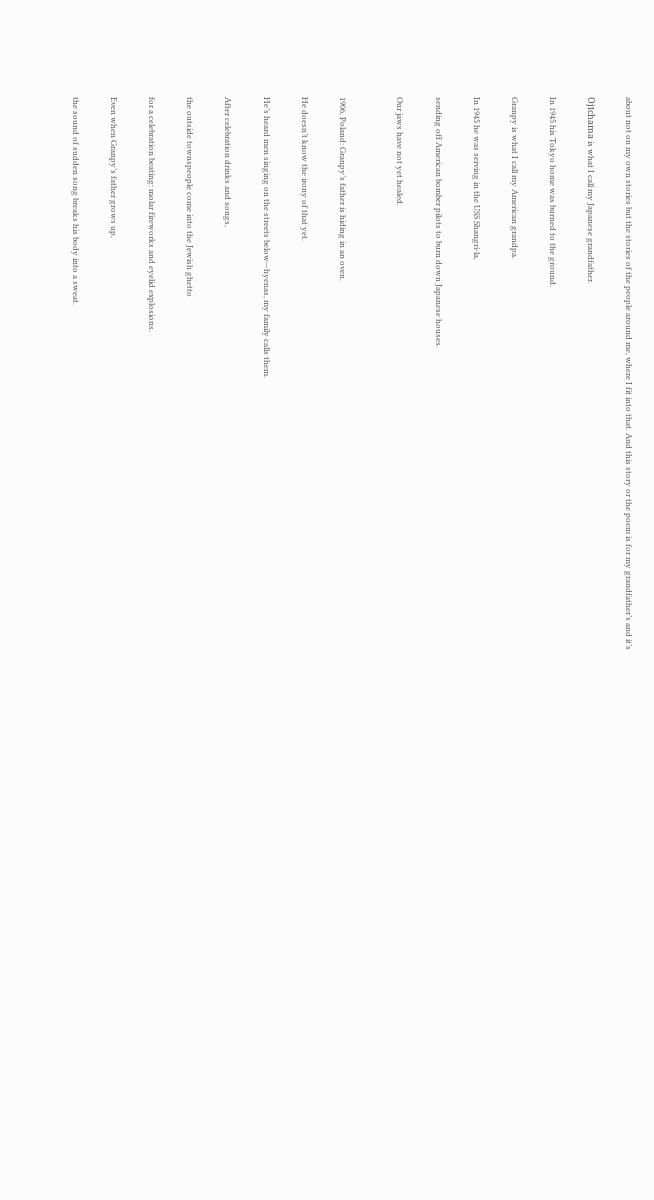about not on my own stories but the stories of the people around me, where I fit into that. And this story or the poem is for my grandfather’s and it’s

Ojīchama is what I call my Japanese grandfather.

In 1945 his Tokyo home was burned to the ground.

Granpy is what I call my American grandpa.

In 1945 he was serving in the USS Shangri-la,

sending off American bomber pilots to burn down Japanese houses.

Our jaws have not yet healed.


1906, Poland: Granpy’s father is hiding in an oven.

He doesn’t know the irony of that yet.

He’s heard men singing on the streets below—hyenas, my family calls them.

After celebration drinks and songs,

the outside townspeople come into the Jewish ghetto

for a celebration beating: molar fireworks and eyelid explosions.

Even when Granpy’s father grows up,

the sound of sudden song breaks his body into a sweat.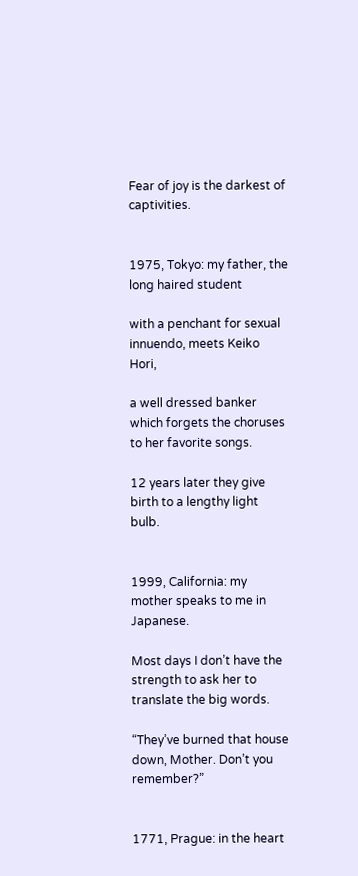Fear of joy is the darkest of captivities.


1975, Tokyo: my father, the long haired student

with a penchant for sexual innuendo, meets Keiko Hori,

a well dressed banker which forgets the choruses to her favorite songs.

12 years later they give birth to a lengthy light bulb.


1999, California: my mother speaks to me in Japanese.

Most days I don’t have the strength to ask her to translate the big words.

“They’ve burned that house down, Mother. Don’t you remember?”


1771, Prague: in the heart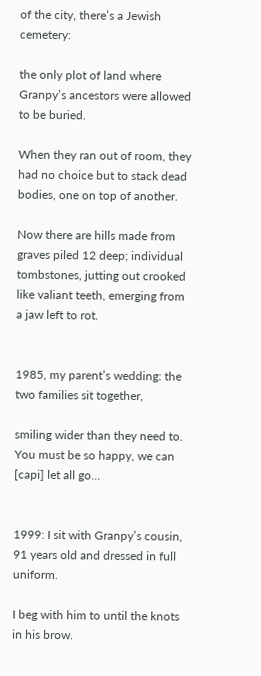of the city, there’s a Jewish cemetery:

the only plot of land where Granpy’s ancestors were allowed to be buried.

When they ran out of room, they had no choice but to stack dead bodies, one on top of another.

Now there are hills made from graves piled 12 deep; individual tombstones, jutting out crooked like valiant teeth, emerging from a jaw left to rot.


1985, my parent’s wedding: the two families sit together,

smiling wider than they need to. You must be so happy, we can [capi] let all go…


1999: I sit with Granpy’s cousin, 91 years old and dressed in full uniform.

I beg with him to until the knots in his brow.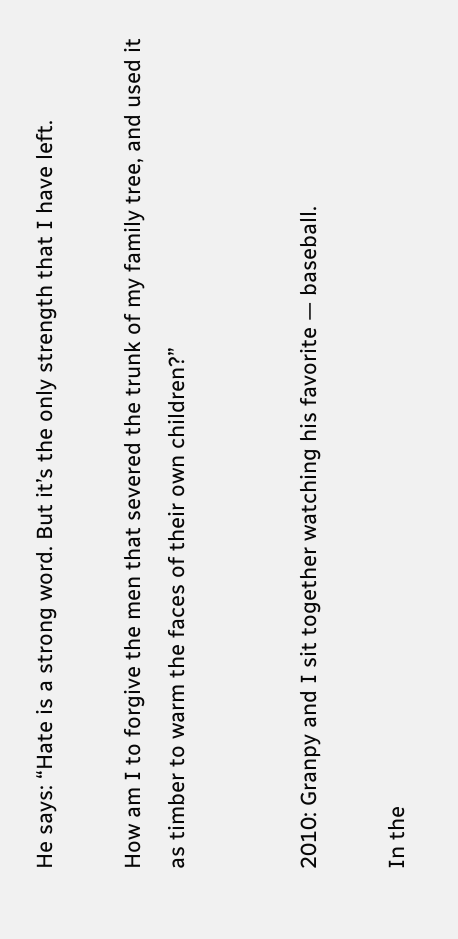He says: “Hate is a strong word. But it’s the only strength that I have left.

How am I to forgive the men that severed the trunk of my family tree, and used it as timber to warm the faces of their own children?”


2010: Granpy and I sit together watching his favorite — baseball.

In the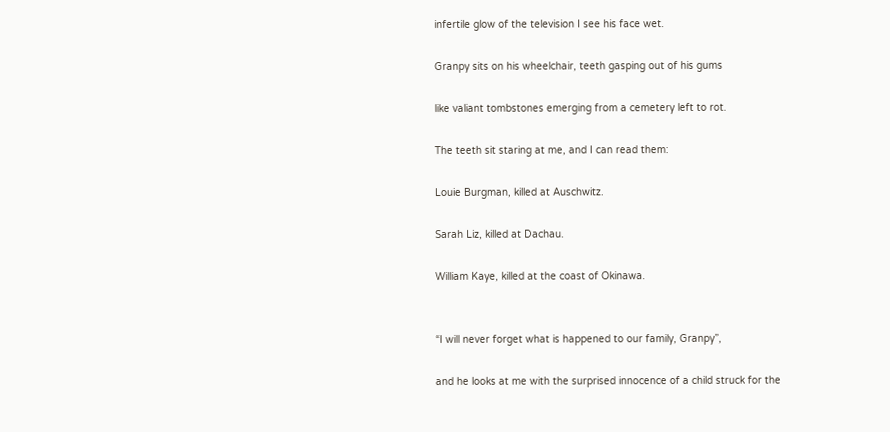infertile glow of the television I see his face wet.

Granpy sits on his wheelchair, teeth gasping out of his gums

like valiant tombstones emerging from a cemetery left to rot.

The teeth sit staring at me, and I can read them:

Louie Burgman, killed at Auschwitz.

Sarah Liz, killed at Dachau.

William Kaye, killed at the coast of Okinawa.


“I will never forget what is happened to our family, Granpy”,

and he looks at me with the surprised innocence of a child struck for the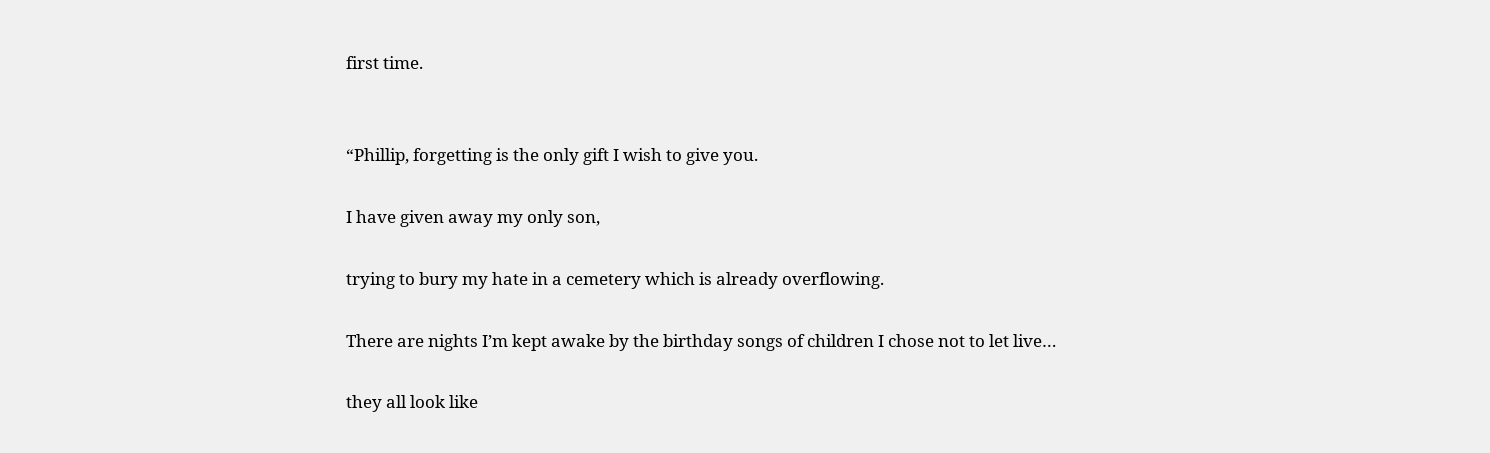first time.


“Phillip, forgetting is the only gift I wish to give you.

I have given away my only son,

trying to bury my hate in a cemetery which is already overflowing.

There are nights I’m kept awake by the birthday songs of children I chose not to let live…

they all look like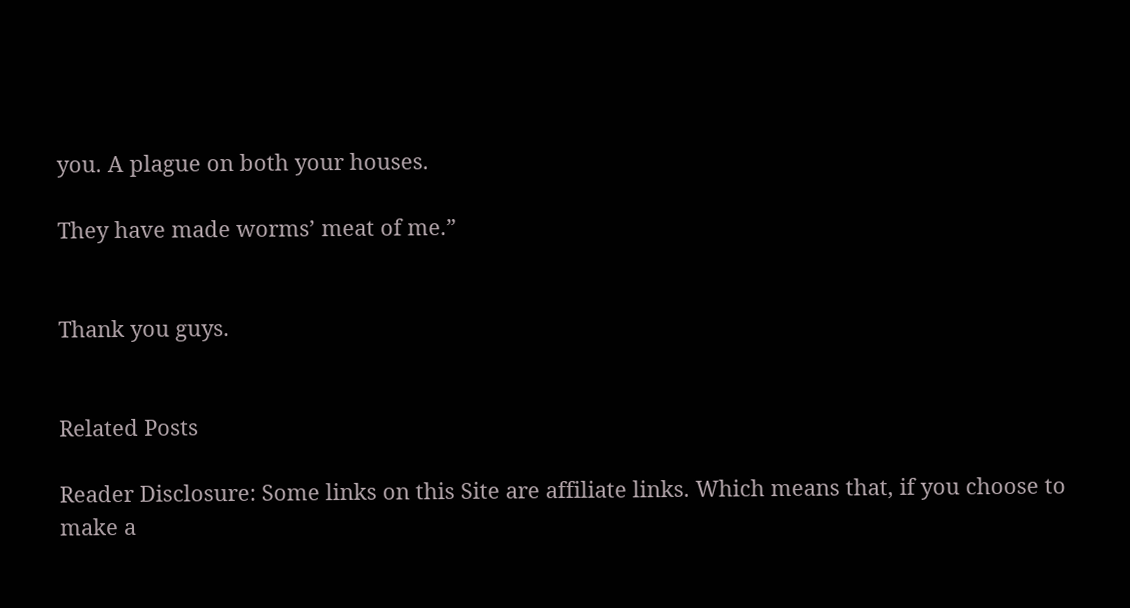you. A plague on both your houses.

They have made worms’ meat of me.”


Thank you guys.


Related Posts

Reader Disclosure: Some links on this Site are affiliate links. Which means that, if you choose to make a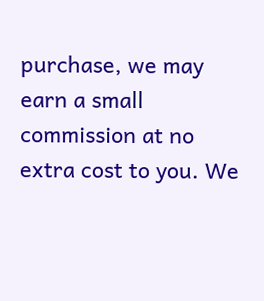purchase, we may earn a small commission at no extra cost to you. We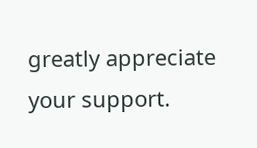greatly appreciate your support.